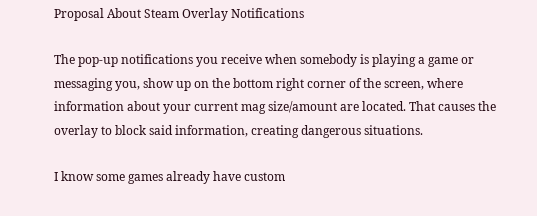Proposal About Steam Overlay Notifications

The pop-up notifications you receive when somebody is playing a game or messaging you, show up on the bottom right corner of the screen, where information about your current mag size/amount are located. That causes the overlay to block said information, creating dangerous situations.

I know some games already have custom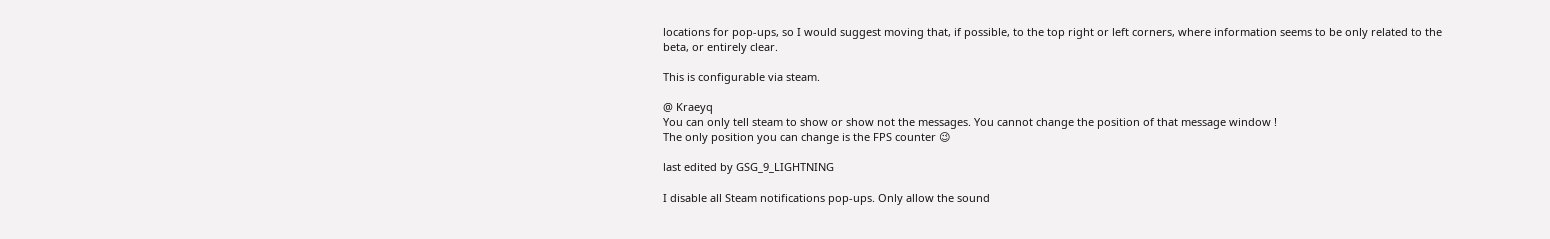locations for pop-ups, so I would suggest moving that, if possible, to the top right or left corners, where information seems to be only related to the beta, or entirely clear.

This is configurable via steam.

@ Kraeyq
You can only tell steam to show or show not the messages. You cannot change the position of that message window !
The only position you can change is the FPS counter 😉

last edited by GSG_9_LIGHTNING

I disable all Steam notifications pop-ups. Only allow the sound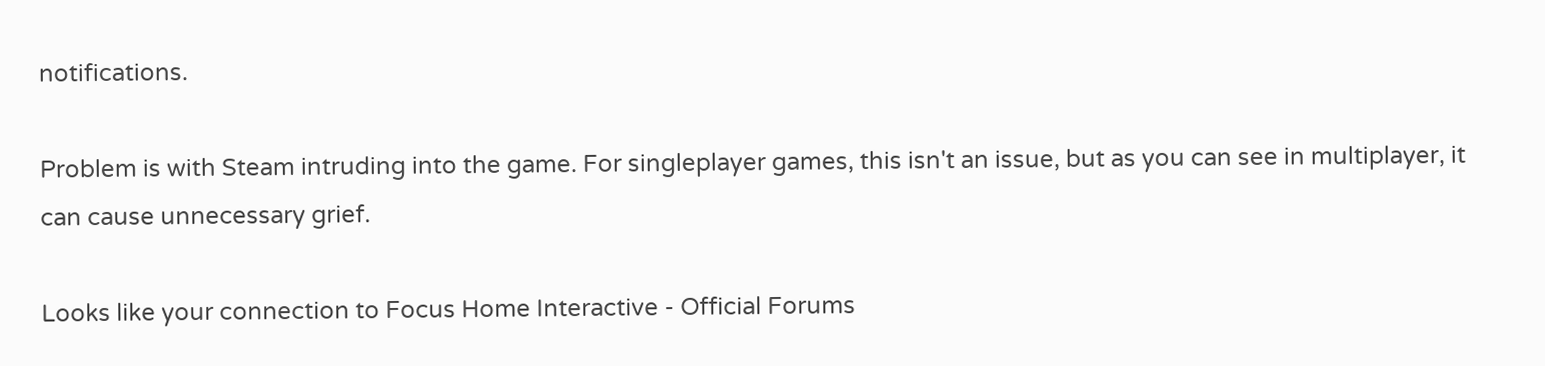notifications.

Problem is with Steam intruding into the game. For singleplayer games, this isn't an issue, but as you can see in multiplayer, it can cause unnecessary grief.

Looks like your connection to Focus Home Interactive - Official Forums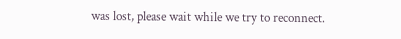was lost, please wait while we try to reconnect.